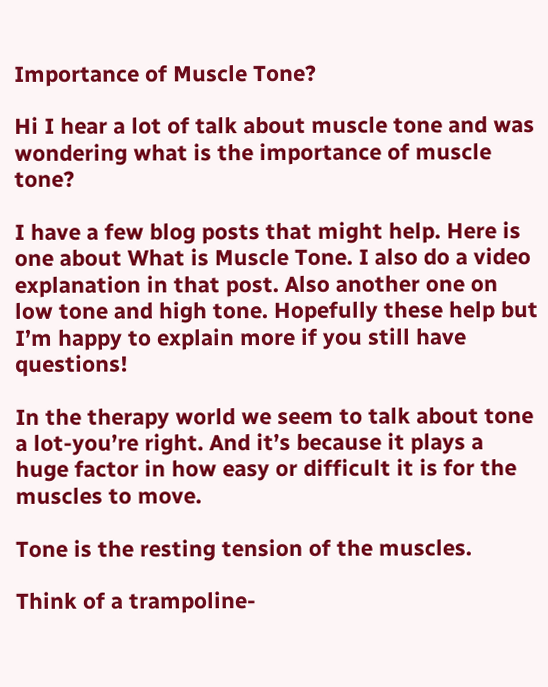Importance of Muscle Tone?

Hi I hear a lot of talk about muscle tone and was wondering what is the importance of muscle tone?

I have a few blog posts that might help. Here is one about What is Muscle Tone. I also do a video explanation in that post. Also another one on low tone and high tone. Hopefully these help but I’m happy to explain more if you still have questions!

In the therapy world we seem to talk about tone a lot-you’re right. And it’s because it plays a huge factor in how easy or difficult it is for the muscles to move.

Tone is the resting tension of the muscles.

Think of a trampoline-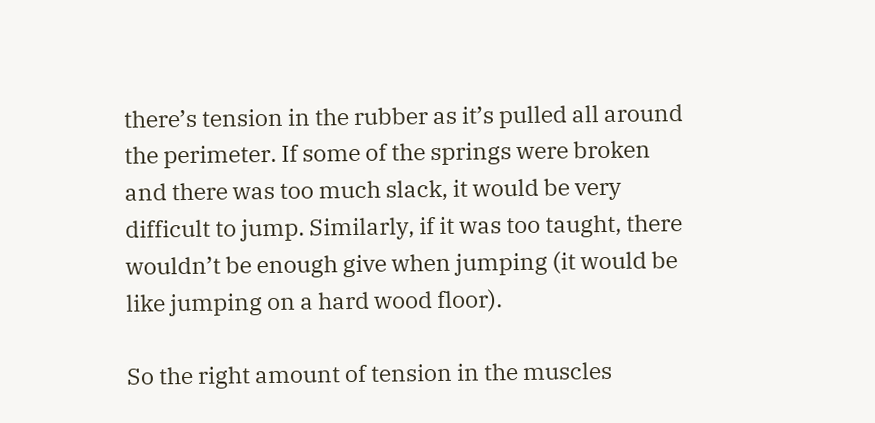there’s tension in the rubber as it’s pulled all around the perimeter. If some of the springs were broken and there was too much slack, it would be very difficult to jump. Similarly, if it was too taught, there wouldn’t be enough give when jumping (it would be like jumping on a hard wood floor).

So the right amount of tension in the muscles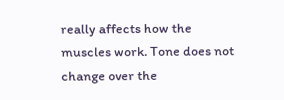really affects how the muscles work. Tone does not change over the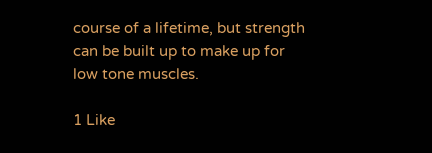course of a lifetime, but strength can be built up to make up for low tone muscles.

1 Like